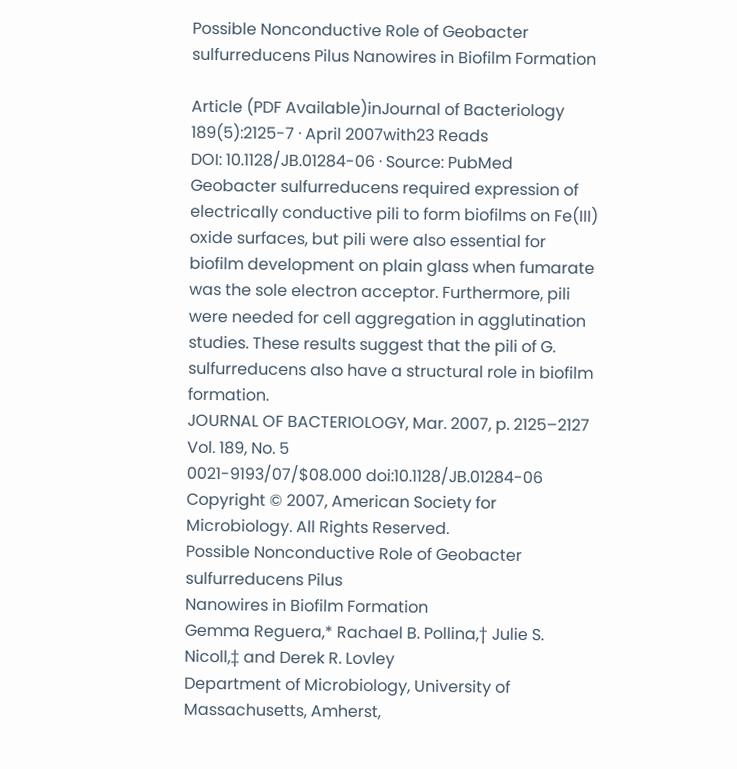Possible Nonconductive Role of Geobacter sulfurreducens Pilus Nanowires in Biofilm Formation

Article (PDF Available)inJournal of Bacteriology 189(5):2125-7 · April 2007with23 Reads
DOI: 10.1128/JB.01284-06 · Source: PubMed
Geobacter sulfurreducens required expression of electrically conductive pili to form biofilms on Fe(III) oxide surfaces, but pili were also essential for biofilm development on plain glass when fumarate was the sole electron acceptor. Furthermore, pili were needed for cell aggregation in agglutination studies. These results suggest that the pili of G. sulfurreducens also have a structural role in biofilm formation.
JOURNAL OF BACTERIOLOGY, Mar. 2007, p. 2125–2127 Vol. 189, No. 5
0021-9193/07/$08.000 doi:10.1128/JB.01284-06
Copyright © 2007, American Society for Microbiology. All Rights Reserved.
Possible Nonconductive Role of Geobacter sulfurreducens Pilus
Nanowires in Biofilm Formation
Gemma Reguera,* Rachael B. Pollina,† Julie S. Nicoll,‡ and Derek R. Lovley
Department of Microbiology, University of Massachusetts, Amherst,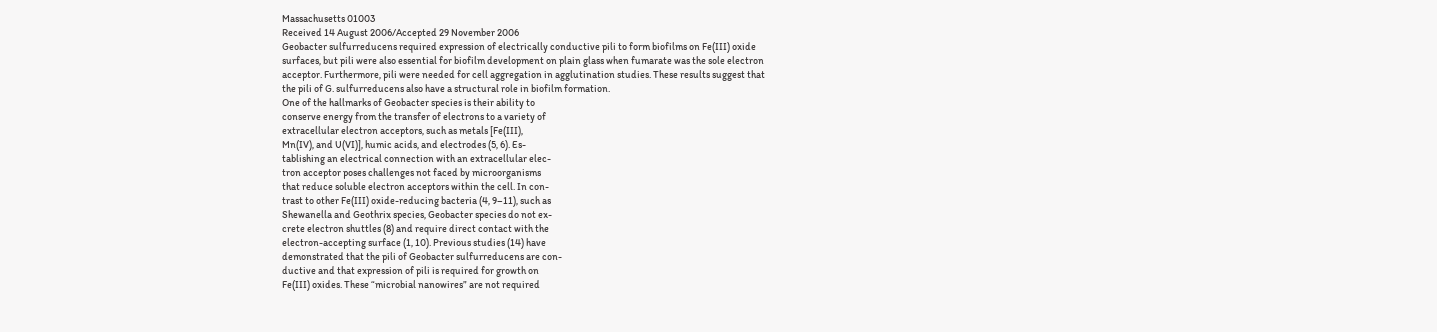Massachusetts 01003
Received 14 August 2006/Accepted 29 November 2006
Geobacter sulfurreducens required expression of electrically conductive pili to form biofilms on Fe(III) oxide
surfaces, but pili were also essential for biofilm development on plain glass when fumarate was the sole electron
acceptor. Furthermore, pili were needed for cell aggregation in agglutination studies. These results suggest that
the pili of G. sulfurreducens also have a structural role in biofilm formation.
One of the hallmarks of Geobacter species is their ability to
conserve energy from the transfer of electrons to a variety of
extracellular electron acceptors, such as metals [Fe(III),
Mn(IV), and U(VI)], humic acids, and electrodes (5, 6). Es-
tablishing an electrical connection with an extracellular elec-
tron acceptor poses challenges not faced by microorganisms
that reduce soluble electron acceptors within the cell. In con-
trast to other Fe(III) oxide-reducing bacteria (4, 9–11), such as
Shewanella and Geothrix species, Geobacter species do not ex-
crete electron shuttles (8) and require direct contact with the
electron-accepting surface (1, 10). Previous studies (14) have
demonstrated that the pili of Geobacter sulfurreducens are con-
ductive and that expression of pili is required for growth on
Fe(III) oxides. These “microbial nanowires” are not required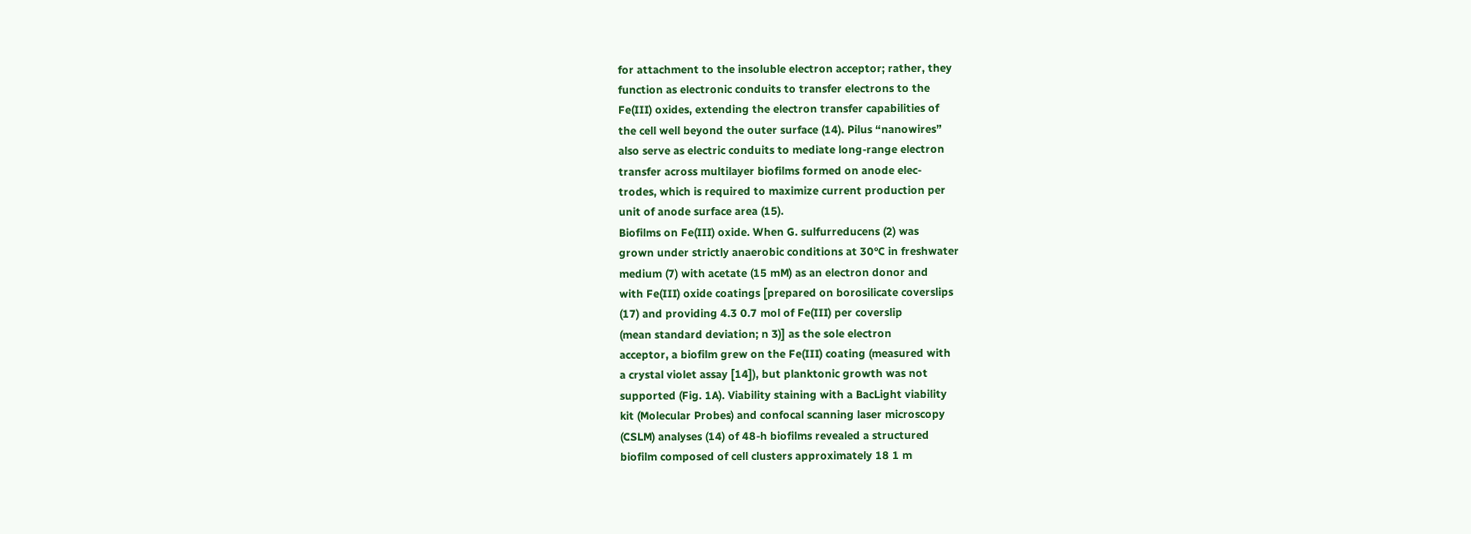for attachment to the insoluble electron acceptor; rather, they
function as electronic conduits to transfer electrons to the
Fe(III) oxides, extending the electron transfer capabilities of
the cell well beyond the outer surface (14). Pilus “nanowires”
also serve as electric conduits to mediate long-range electron
transfer across multilayer biofilms formed on anode elec-
trodes, which is required to maximize current production per
unit of anode surface area (15).
Biofilms on Fe(III) oxide. When G. sulfurreducens (2) was
grown under strictly anaerobic conditions at 30°C in freshwater
medium (7) with acetate (15 mM) as an electron donor and
with Fe(III) oxide coatings [prepared on borosilicate coverslips
(17) and providing 4.3 0.7 mol of Fe(III) per coverslip
(mean standard deviation; n 3)] as the sole electron
acceptor, a biofilm grew on the Fe(III) coating (measured with
a crystal violet assay [14]), but planktonic growth was not
supported (Fig. 1A). Viability staining with a BacLight viability
kit (Molecular Probes) and confocal scanning laser microscopy
(CSLM) analyses (14) of 48-h biofilms revealed a structured
biofilm composed of cell clusters approximately 18 1 m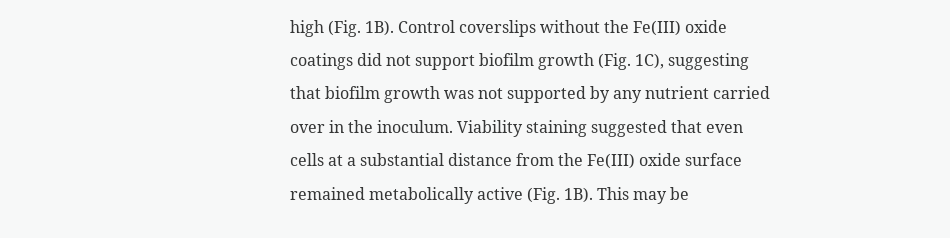high (Fig. 1B). Control coverslips without the Fe(III) oxide
coatings did not support biofilm growth (Fig. 1C), suggesting
that biofilm growth was not supported by any nutrient carried
over in the inoculum. Viability staining suggested that even
cells at a substantial distance from the Fe(III) oxide surface
remained metabolically active (Fig. 1B). This may be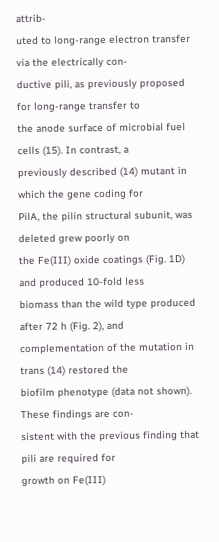attrib-
uted to long-range electron transfer via the electrically con-
ductive pili, as previously proposed for long-range transfer to
the anode surface of microbial fuel cells (15). In contrast, a
previously described (14) mutant in which the gene coding for
PilA, the pilin structural subunit, was deleted grew poorly on
the Fe(III) oxide coatings (Fig. 1D) and produced 10-fold less
biomass than the wild type produced after 72 h (Fig. 2), and
complementation of the mutation in trans (14) restored the
biofilm phenotype (data not shown). These findings are con-
sistent with the previous finding that pili are required for
growth on Fe(III)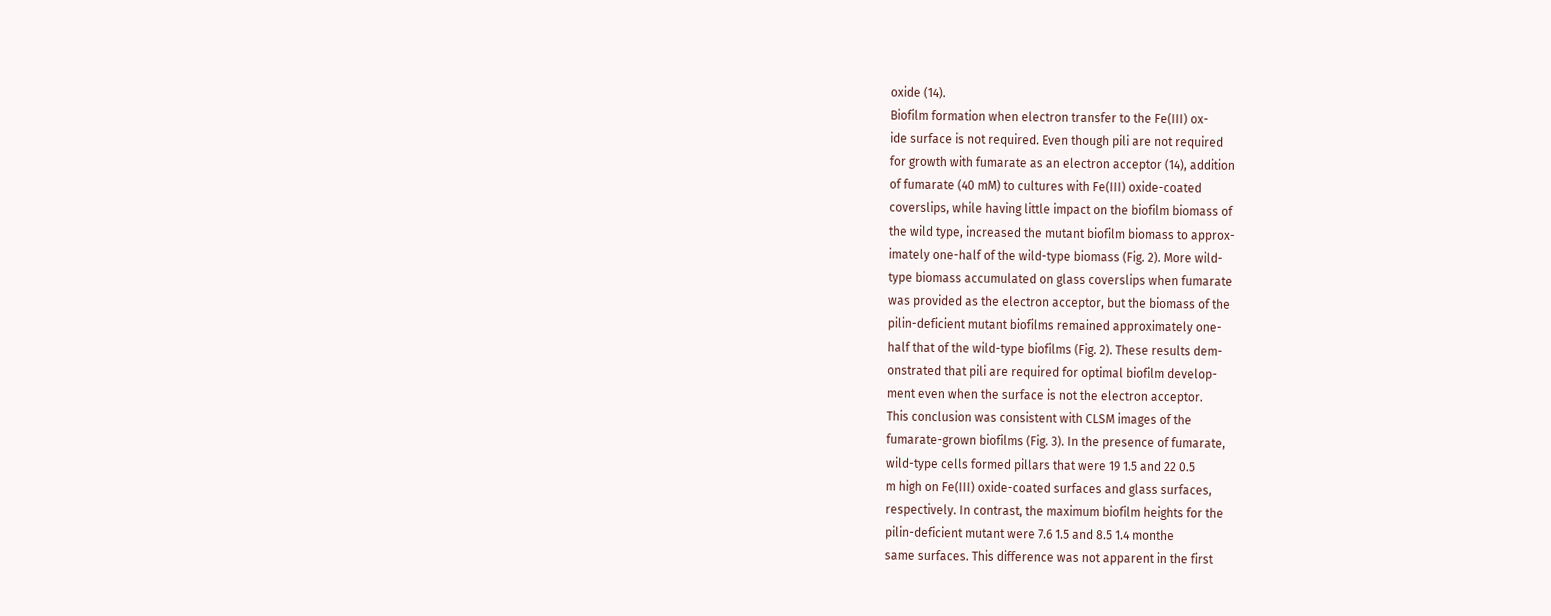oxide (14).
Biofilm formation when electron transfer to the Fe(III) ox-
ide surface is not required. Even though pili are not required
for growth with fumarate as an electron acceptor (14), addition
of fumarate (40 mM) to cultures with Fe(III) oxide-coated
coverslips, while having little impact on the biofilm biomass of
the wild type, increased the mutant biofilm biomass to approx-
imately one-half of the wild-type biomass (Fig. 2). More wild-
type biomass accumulated on glass coverslips when fumarate
was provided as the electron acceptor, but the biomass of the
pilin-deficient mutant biofilms remained approximately one-
half that of the wild-type biofilms (Fig. 2). These results dem-
onstrated that pili are required for optimal biofilm develop-
ment even when the surface is not the electron acceptor.
This conclusion was consistent with CLSM images of the
fumarate-grown biofilms (Fig. 3). In the presence of fumarate,
wild-type cells formed pillars that were 19 1.5 and 22 0.5
m high on Fe(III) oxide-coated surfaces and glass surfaces,
respectively. In contrast, the maximum biofilm heights for the
pilin-deficient mutant were 7.6 1.5 and 8.5 1.4 monthe
same surfaces. This difference was not apparent in the first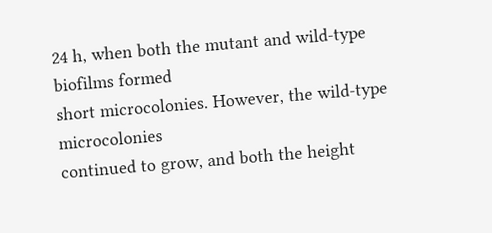24 h, when both the mutant and wild-type biofilms formed
short microcolonies. However, the wild-type microcolonies
continued to grow, and both the height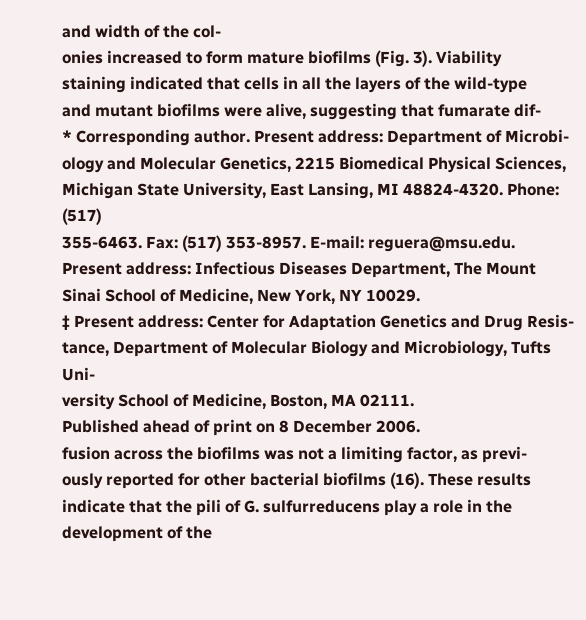and width of the col-
onies increased to form mature biofilms (Fig. 3). Viability
staining indicated that cells in all the layers of the wild-type
and mutant biofilms were alive, suggesting that fumarate dif-
* Corresponding author. Present address: Department of Microbi-
ology and Molecular Genetics, 2215 Biomedical Physical Sciences,
Michigan State University, East Lansing, MI 48824-4320. Phone: (517)
355-6463. Fax: (517) 353-8957. E-mail: reguera@msu.edu.
Present address: Infectious Diseases Department, The Mount
Sinai School of Medicine, New York, NY 10029.
‡ Present address: Center for Adaptation Genetics and Drug Resis-
tance, Department of Molecular Biology and Microbiology, Tufts Uni-
versity School of Medicine, Boston, MA 02111.
Published ahead of print on 8 December 2006.
fusion across the biofilms was not a limiting factor, as previ-
ously reported for other bacterial biofilms (16). These results
indicate that the pili of G. sulfurreducens play a role in the
development of the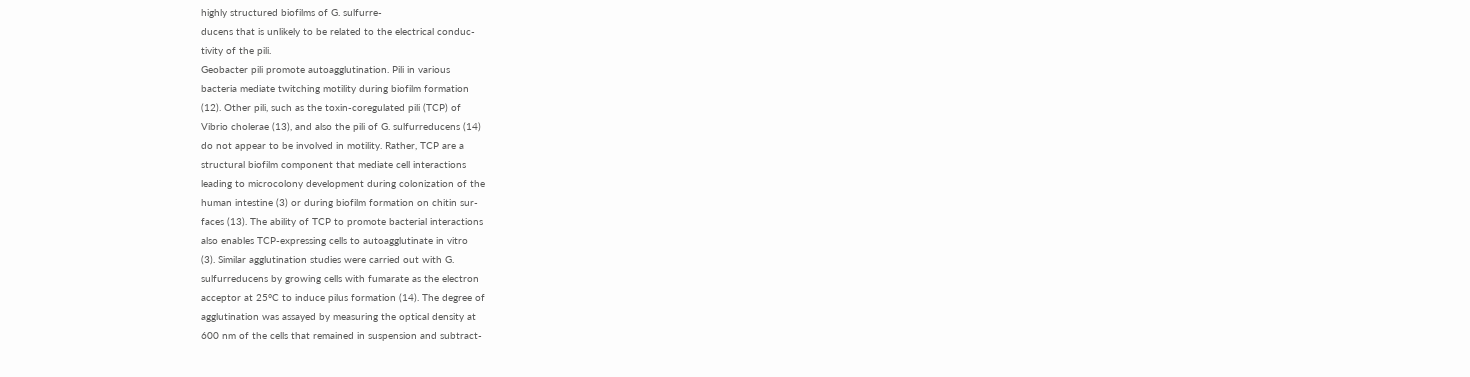highly structured biofilms of G. sulfurre-
ducens that is unlikely to be related to the electrical conduc-
tivity of the pili.
Geobacter pili promote autoagglutination. Pili in various
bacteria mediate twitching motility during biofilm formation
(12). Other pili, such as the toxin-coregulated pili (TCP) of
Vibrio cholerae (13), and also the pili of G. sulfurreducens (14)
do not appear to be involved in motility. Rather, TCP are a
structural biofilm component that mediate cell interactions
leading to microcolony development during colonization of the
human intestine (3) or during biofilm formation on chitin sur-
faces (13). The ability of TCP to promote bacterial interactions
also enables TCP-expressing cells to autoagglutinate in vitro
(3). Similar agglutination studies were carried out with G.
sulfurreducens by growing cells with fumarate as the electron
acceptor at 25°C to induce pilus formation (14). The degree of
agglutination was assayed by measuring the optical density at
600 nm of the cells that remained in suspension and subtract-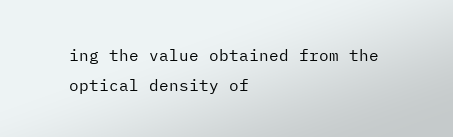ing the value obtained from the optical density of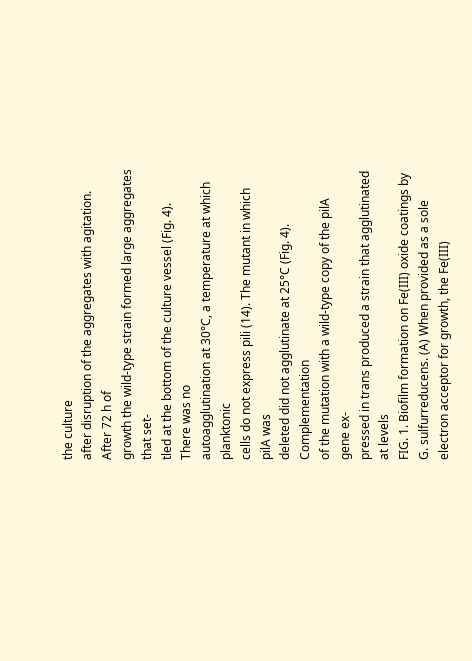the culture
after disruption of the aggregates with agitation. After 72 h of
growth the wild-type strain formed large aggregates that set-
tled at the bottom of the culture vessel (Fig. 4). There was no
autoagglutination at 30°C, a temperature at which planktonic
cells do not express pili (14). The mutant in which pilA was
deleted did not agglutinate at 25°C (Fig. 4). Complementation
of the mutation with a wild-type copy of the pilA gene ex-
pressed in trans produced a strain that agglutinated at levels
FIG. 1. Biofilm formation on Fe(III) oxide coatings by G. sulfurreducens. (A) When provided as a sole electron acceptor for growth, the Fe(III)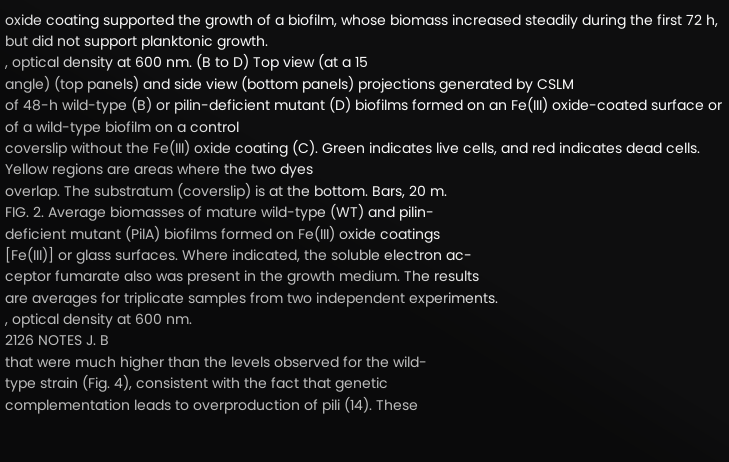oxide coating supported the growth of a biofilm, whose biomass increased steadily during the first 72 h, but did not support planktonic growth.
, optical density at 600 nm. (B to D) Top view (at a 15
angle) (top panels) and side view (bottom panels) projections generated by CSLM
of 48-h wild-type (B) or pilin-deficient mutant (D) biofilms formed on an Fe(III) oxide-coated surface or of a wild-type biofilm on a control
coverslip without the Fe(III) oxide coating (C). Green indicates live cells, and red indicates dead cells. Yellow regions are areas where the two dyes
overlap. The substratum (coverslip) is at the bottom. Bars, 20 m.
FIG. 2. Average biomasses of mature wild-type (WT) and pilin-
deficient mutant (PilA) biofilms formed on Fe(III) oxide coatings
[Fe(III)] or glass surfaces. Where indicated, the soluble electron ac-
ceptor fumarate also was present in the growth medium. The results
are averages for triplicate samples from two independent experiments.
, optical density at 600 nm.
2126 NOTES J. B
that were much higher than the levels observed for the wild-
type strain (Fig. 4), consistent with the fact that genetic
complementation leads to overproduction of pili (14). These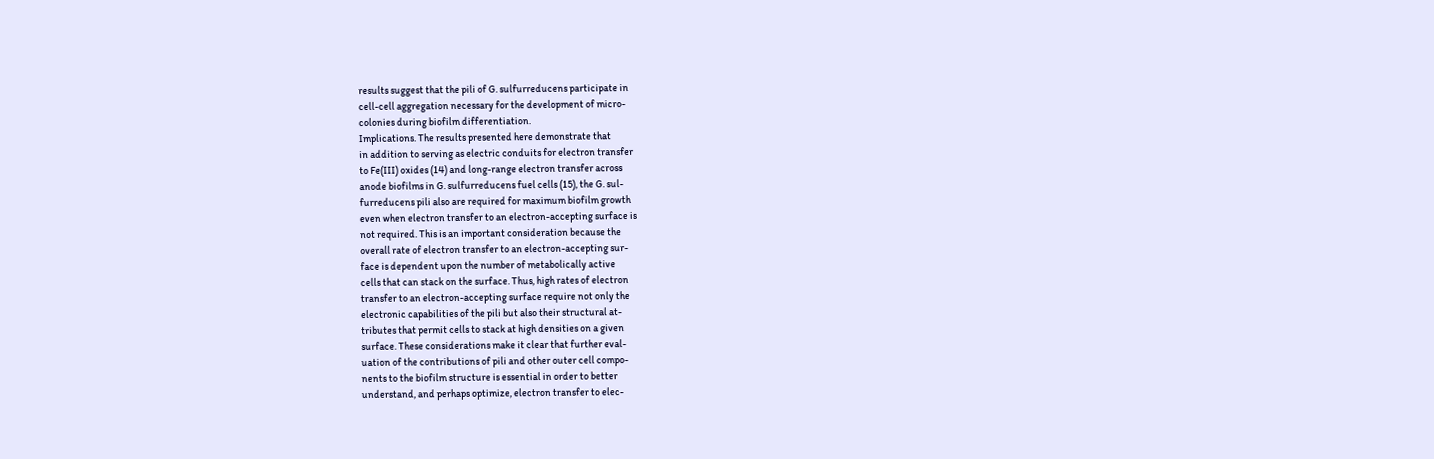results suggest that the pili of G. sulfurreducens participate in
cell-cell aggregation necessary for the development of micro-
colonies during biofilm differentiation.
Implications. The results presented here demonstrate that
in addition to serving as electric conduits for electron transfer
to Fe(III) oxides (14) and long-range electron transfer across
anode biofilms in G. sulfurreducens fuel cells (15), the G. sul-
furreducens pili also are required for maximum biofilm growth
even when electron transfer to an electron-accepting surface is
not required. This is an important consideration because the
overall rate of electron transfer to an electron-accepting sur-
face is dependent upon the number of metabolically active
cells that can stack on the surface. Thus, high rates of electron
transfer to an electron-accepting surface require not only the
electronic capabilities of the pili but also their structural at-
tributes that permit cells to stack at high densities on a given
surface. These considerations make it clear that further eval-
uation of the contributions of pili and other outer cell compo-
nents to the biofilm structure is essential in order to better
understand, and perhaps optimize, electron transfer to elec-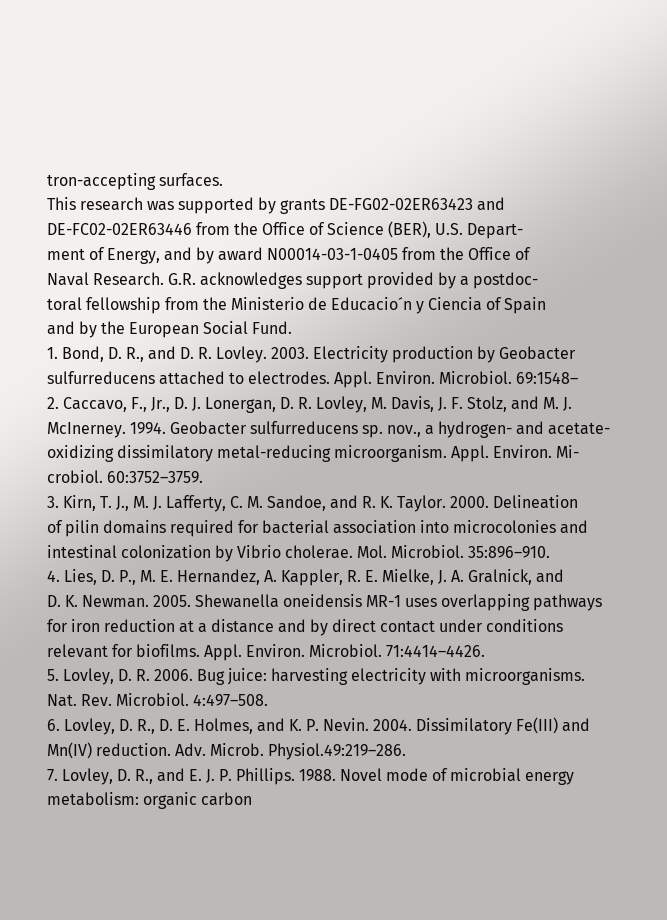tron-accepting surfaces.
This research was supported by grants DE-FG02-02ER63423 and
DE-FC02-02ER63446 from the Office of Science (BER), U.S. Depart-
ment of Energy, and by award N00014-03-1-0405 from the Office of
Naval Research. G.R. acknowledges support provided by a postdoc-
toral fellowship from the Ministerio de Educacio´n y Ciencia of Spain
and by the European Social Fund.
1. Bond, D. R., and D. R. Lovley. 2003. Electricity production by Geobacter
sulfurreducens attached to electrodes. Appl. Environ. Microbiol. 69:1548–
2. Caccavo, F., Jr., D. J. Lonergan, D. R. Lovley, M. Davis, J. F. Stolz, and M. J.
McInerney. 1994. Geobacter sulfurreducens sp. nov., a hydrogen- and acetate-
oxidizing dissimilatory metal-reducing microorganism. Appl. Environ. Mi-
crobiol. 60:3752–3759.
3. Kirn, T. J., M. J. Lafferty, C. M. Sandoe, and R. K. Taylor. 2000. Delineation
of pilin domains required for bacterial association into microcolonies and
intestinal colonization by Vibrio cholerae. Mol. Microbiol. 35:896–910.
4. Lies, D. P., M. E. Hernandez, A. Kappler, R. E. Mielke, J. A. Gralnick, and
D. K. Newman. 2005. Shewanella oneidensis MR-1 uses overlapping pathways
for iron reduction at a distance and by direct contact under conditions
relevant for biofilms. Appl. Environ. Microbiol. 71:4414–4426.
5. Lovley, D. R. 2006. Bug juice: harvesting electricity with microorganisms.
Nat. Rev. Microbiol. 4:497–508.
6. Lovley, D. R., D. E. Holmes, and K. P. Nevin. 2004. Dissimilatory Fe(III) and
Mn(IV) reduction. Adv. Microb. Physiol.49:219–286.
7. Lovley, D. R., and E. J. P. Phillips. 1988. Novel mode of microbial energy
metabolism: organic carbon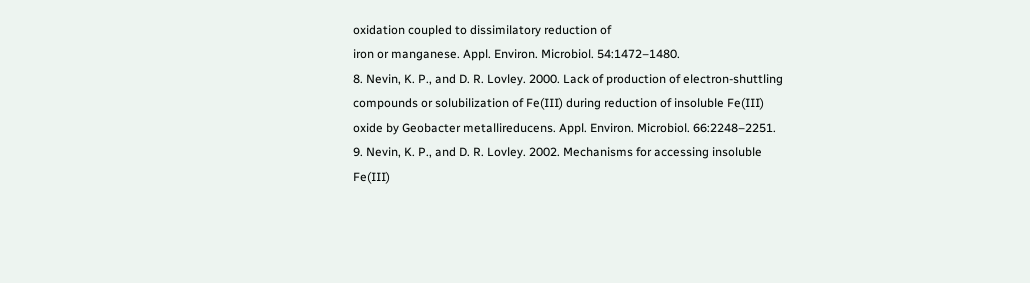oxidation coupled to dissimilatory reduction of
iron or manganese. Appl. Environ. Microbiol. 54:1472–1480.
8. Nevin, K. P., and D. R. Lovley. 2000. Lack of production of electron-shuttling
compounds or solubilization of Fe(III) during reduction of insoluble Fe(III)
oxide by Geobacter metallireducens. Appl. Environ. Microbiol. 66:2248–2251.
9. Nevin, K. P., and D. R. Lovley. 2002. Mechanisms for accessing insoluble
Fe(III)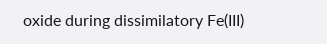oxide during dissimilatory Fe(III)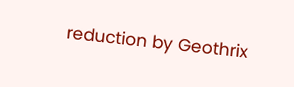reduction by Geothrix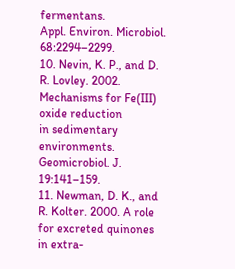fermentans.
Appl. Environ. Microbiol. 68:2294–2299.
10. Nevin, K. P., and D. R. Lovley. 2002. Mechanisms for Fe(III) oxide reduction
in sedimentary environments. Geomicrobiol. J. 19:141–159.
11. Newman, D. K., and R. Kolter. 2000. A role for excreted quinones in extra-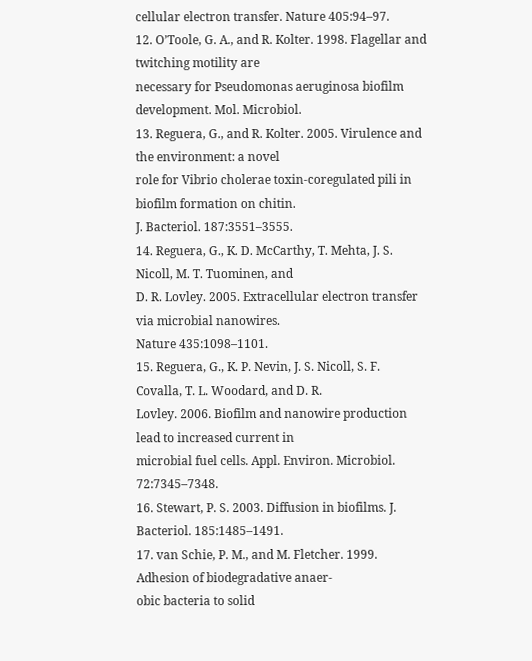cellular electron transfer. Nature 405:94–97.
12. O’Toole, G. A., and R. Kolter. 1998. Flagellar and twitching motility are
necessary for Pseudomonas aeruginosa biofilm development. Mol. Microbiol.
13. Reguera, G., and R. Kolter. 2005. Virulence and the environment: a novel
role for Vibrio cholerae toxin-coregulated pili in biofilm formation on chitin.
J. Bacteriol. 187:3551–3555.
14. Reguera, G., K. D. McCarthy, T. Mehta, J. S. Nicoll, M. T. Tuominen, and
D. R. Lovley. 2005. Extracellular electron transfer via microbial nanowires.
Nature 435:1098–1101.
15. Reguera, G., K. P. Nevin, J. S. Nicoll, S. F. Covalla, T. L. Woodard, and D. R.
Lovley. 2006. Biofilm and nanowire production lead to increased current in
microbial fuel cells. Appl. Environ. Microbiol. 72:7345–7348.
16. Stewart, P. S. 2003. Diffusion in biofilms. J. Bacteriol. 185:1485–1491.
17. van Schie, P. M., and M. Fletcher. 1999. Adhesion of biodegradative anaer-
obic bacteria to solid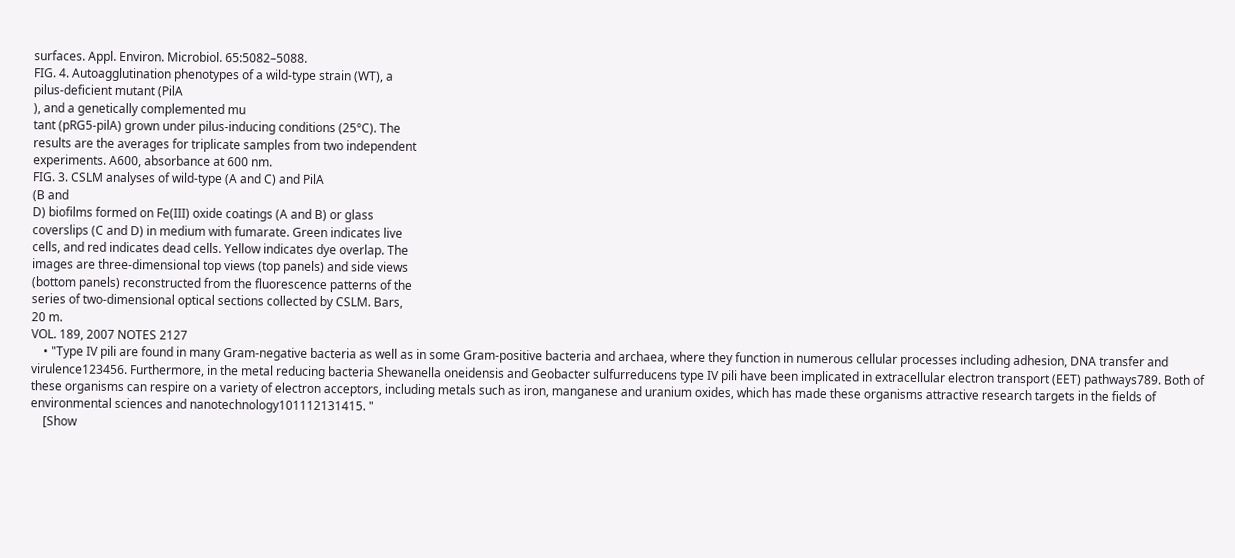surfaces. Appl. Environ. Microbiol. 65:5082–5088.
FIG. 4. Autoagglutination phenotypes of a wild-type strain (WT), a
pilus-deficient mutant (PilA
), and a genetically complemented mu
tant (pRG5-pilA) grown under pilus-inducing conditions (25°C). The
results are the averages for triplicate samples from two independent
experiments. A600, absorbance at 600 nm.
FIG. 3. CSLM analyses of wild-type (A and C) and PilA
(B and
D) biofilms formed on Fe(III) oxide coatings (A and B) or glass
coverslips (C and D) in medium with fumarate. Green indicates live
cells, and red indicates dead cells. Yellow indicates dye overlap. The
images are three-dimensional top views (top panels) and side views
(bottom panels) reconstructed from the fluorescence patterns of the
series of two-dimensional optical sections collected by CSLM. Bars,
20 m.
VOL. 189, 2007 NOTES 2127
    • "Type IV pili are found in many Gram-negative bacteria as well as in some Gram-positive bacteria and archaea, where they function in numerous cellular processes including adhesion, DNA transfer and virulence123456. Furthermore, in the metal reducing bacteria Shewanella oneidensis and Geobacter sulfurreducens type IV pili have been implicated in extracellular electron transport (EET) pathways789. Both of these organisms can respire on a variety of electron acceptors, including metals such as iron, manganese and uranium oxides, which has made these organisms attractive research targets in the fields of environmental sciences and nanotechnology101112131415. "
    [Show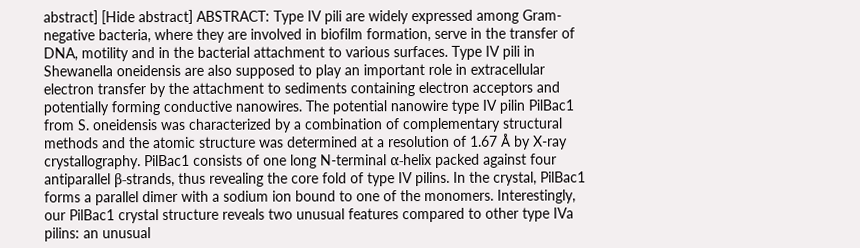abstract] [Hide abstract] ABSTRACT: Type IV pili are widely expressed among Gram-negative bacteria, where they are involved in biofilm formation, serve in the transfer of DNA, motility and in the bacterial attachment to various surfaces. Type IV pili in Shewanella oneidensis are also supposed to play an important role in extracellular electron transfer by the attachment to sediments containing electron acceptors and potentially forming conductive nanowires. The potential nanowire type IV pilin PilBac1 from S. oneidensis was characterized by a combination of complementary structural methods and the atomic structure was determined at a resolution of 1.67 Å by X-ray crystallography. PilBac1 consists of one long N-terminal α-helix packed against four antiparallel β-strands, thus revealing the core fold of type IV pilins. In the crystal, PilBac1 forms a parallel dimer with a sodium ion bound to one of the monomers. Interestingly, our PilBac1 crystal structure reveals two unusual features compared to other type IVa pilins: an unusual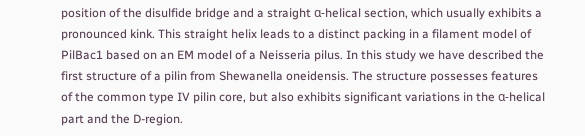position of the disulfide bridge and a straight α-helical section, which usually exhibits a pronounced kink. This straight helix leads to a distinct packing in a filament model of PilBac1 based on an EM model of a Neisseria pilus. In this study we have described the first structure of a pilin from Shewanella oneidensis. The structure possesses features of the common type IV pilin core, but also exhibits significant variations in the α-helical part and the D-region.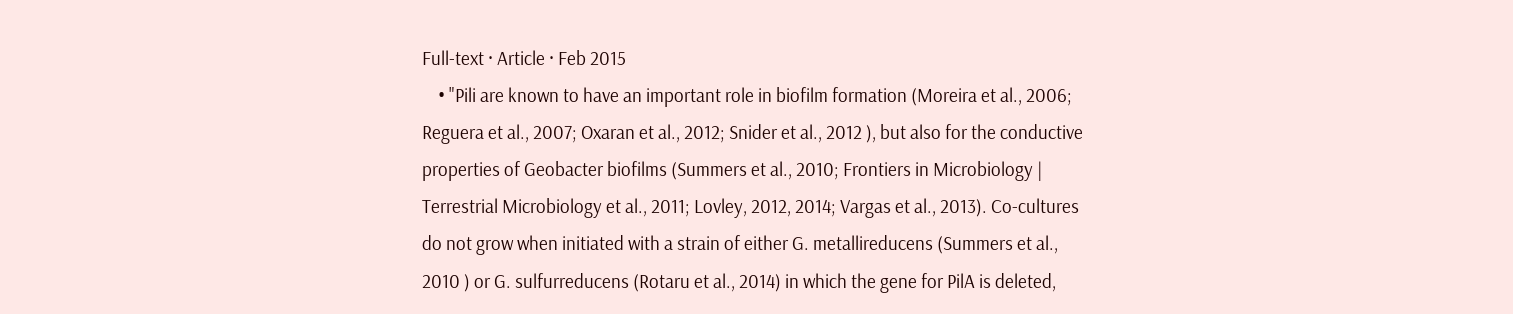Full-text · Article · Feb 2015
    • "Pili are known to have an important role in biofilm formation (Moreira et al., 2006; Reguera et al., 2007; Oxaran et al., 2012; Snider et al., 2012 ), but also for the conductive properties of Geobacter biofilms (Summers et al., 2010; Frontiers in Microbiology | Terrestrial Microbiology et al., 2011; Lovley, 2012, 2014; Vargas et al., 2013). Co-cultures do not grow when initiated with a strain of either G. metallireducens (Summers et al., 2010 ) or G. sulfurreducens (Rotaru et al., 2014) in which the gene for PilA is deleted,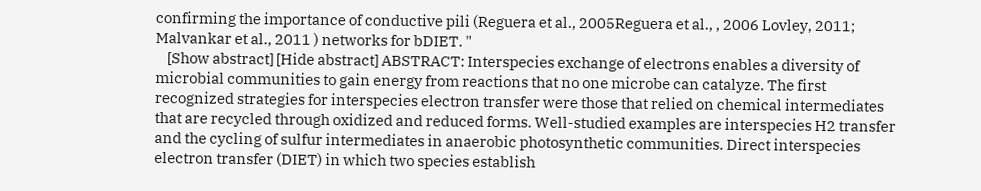confirming the importance of conductive pili (Reguera et al., 2005Reguera et al., , 2006 Lovley, 2011; Malvankar et al., 2011 ) networks for bDIET. "
    [Show abstract] [Hide abstract] ABSTRACT: Interspecies exchange of electrons enables a diversity of microbial communities to gain energy from reactions that no one microbe can catalyze. The first recognized strategies for interspecies electron transfer were those that relied on chemical intermediates that are recycled through oxidized and reduced forms. Well-studied examples are interspecies H2 transfer and the cycling of sulfur intermediates in anaerobic photosynthetic communities. Direct interspecies electron transfer (DIET) in which two species establish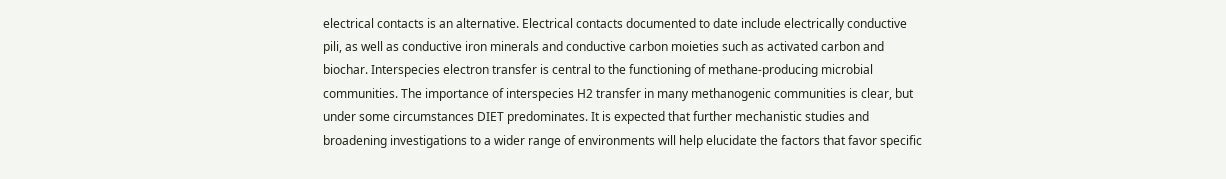electrical contacts is an alternative. Electrical contacts documented to date include electrically conductive pili, as well as conductive iron minerals and conductive carbon moieties such as activated carbon and biochar. Interspecies electron transfer is central to the functioning of methane-producing microbial communities. The importance of interspecies H2 transfer in many methanogenic communities is clear, but under some circumstances DIET predominates. It is expected that further mechanistic studies and broadening investigations to a wider range of environments will help elucidate the factors that favor specific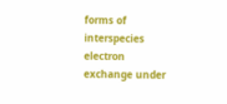forms of interspecies electron exchange under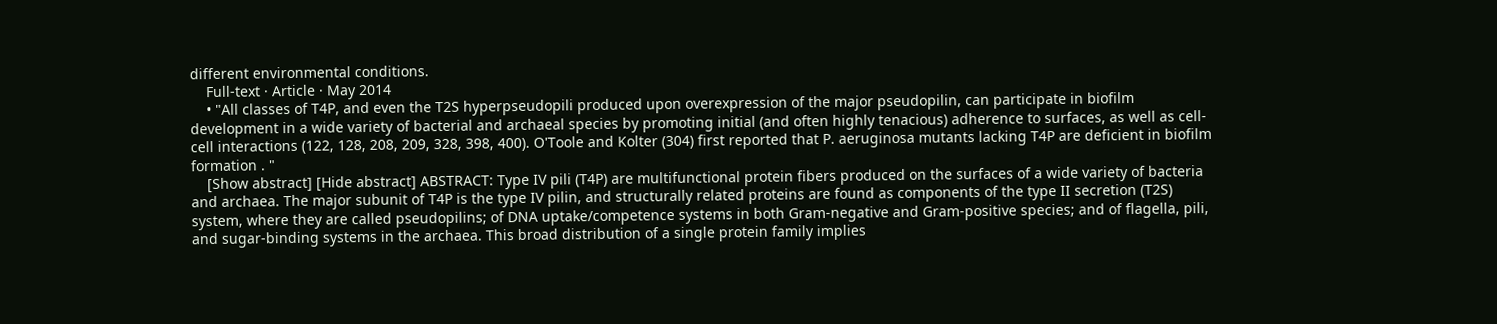different environmental conditions.
    Full-text · Article · May 2014
    • "All classes of T4P, and even the T2S hyperpseudopili produced upon overexpression of the major pseudopilin, can participate in biofilm development in a wide variety of bacterial and archaeal species by promoting initial (and often highly tenacious) adherence to surfaces, as well as cell-cell interactions (122, 128, 208, 209, 328, 398, 400). O'Toole and Kolter (304) first reported that P. aeruginosa mutants lacking T4P are deficient in biofilm formation . "
    [Show abstract] [Hide abstract] ABSTRACT: Type IV pili (T4P) are multifunctional protein fibers produced on the surfaces of a wide variety of bacteria and archaea. The major subunit of T4P is the type IV pilin, and structurally related proteins are found as components of the type II secretion (T2S) system, where they are called pseudopilins; of DNA uptake/competence systems in both Gram-negative and Gram-positive species; and of flagella, pili, and sugar-binding systems in the archaea. This broad distribution of a single protein family implies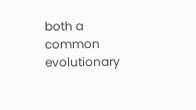both a common evolutionary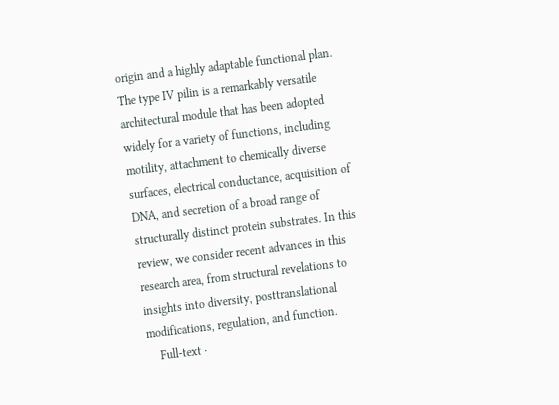origin and a highly adaptable functional plan. The type IV pilin is a remarkably versatile architectural module that has been adopted widely for a variety of functions, including motility, attachment to chemically diverse surfaces, electrical conductance, acquisition of DNA, and secretion of a broad range of structurally distinct protein substrates. In this review, we consider recent advances in this research area, from structural revelations to insights into diversity, posttranslational modifications, regulation, and function.
    Full-text ·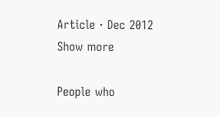Article · Dec 2012
Show more

People who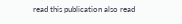read this publication also read